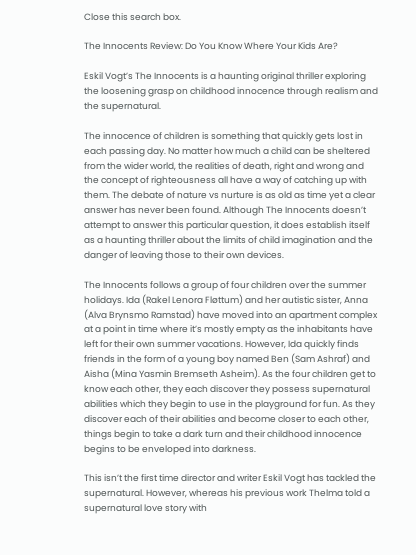Close this search box.

The Innocents Review: Do You Know Where Your Kids Are?

Eskil Vogt’s The Innocents is a haunting original thriller exploring the loosening grasp on childhood innocence through realism and the supernatural.

The innocence of children is something that quickly gets lost in each passing day. No matter how much a child can be sheltered from the wider world, the realities of death, right and wrong and the concept of righteousness all have a way of catching up with them. The debate of nature vs nurture is as old as time yet a clear answer has never been found. Although The Innocents doesn’t attempt to answer this particular question, it does establish itself as a haunting thriller about the limits of child imagination and the danger of leaving those to their own devices.

The Innocents follows a group of four children over the summer holidays. Ida (Rakel Lenora Fløttum) and her autistic sister, Anna (Alva Brynsmo Ramstad) have moved into an apartment complex at a point in time where it’s mostly empty as the inhabitants have left for their own summer vacations. However, Ida quickly finds friends in the form of a young boy named Ben (Sam Ashraf) and Aisha (Mina Yasmin Bremseth Asheim). As the four children get to know each other, they each discover they possess supernatural abilities which they begin to use in the playground for fun. As they discover each of their abilities and become closer to each other, things begin to take a dark turn and their childhood innocence begins to be enveloped into darkness.

This isn’t the first time director and writer Eskil Vogt has tackled the supernatural. However, whereas his previous work Thelma told a supernatural love story with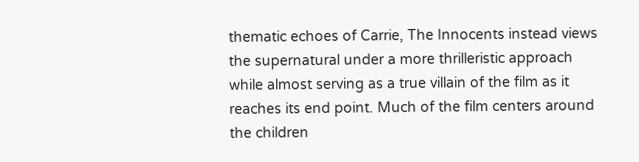thematic echoes of Carrie, The Innocents instead views the supernatural under a more thrilleristic approach while almost serving as a true villain of the film as it reaches its end point. Much of the film centers around the children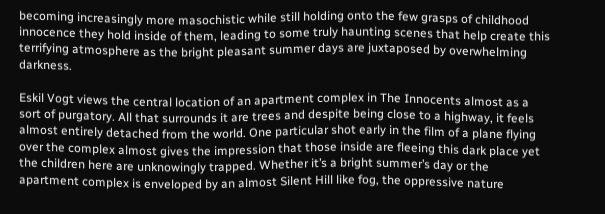becoming increasingly more masochistic while still holding onto the few grasps of childhood innocence they hold inside of them, leading to some truly haunting scenes that help create this terrifying atmosphere as the bright pleasant summer days are juxtaposed by overwhelming darkness.

Eskil Vogt views the central location of an apartment complex in The Innocents almost as a sort of purgatory. All that surrounds it are trees and despite being close to a highway, it feels almost entirely detached from the world. One particular shot early in the film of a plane flying over the complex almost gives the impression that those inside are fleeing this dark place yet the children here are unknowingly trapped. Whether it’s a bright summer’s day or the apartment complex is enveloped by an almost Silent Hill like fog, the oppressive nature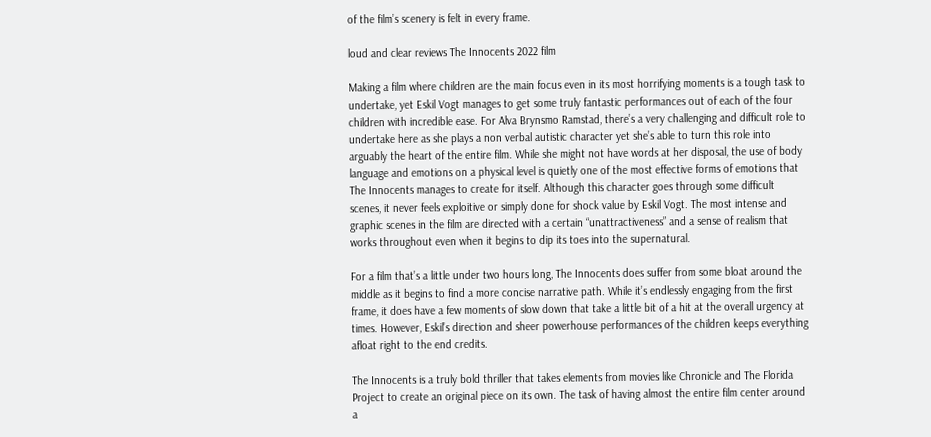of the film’s scenery is felt in every frame.

loud and clear reviews The Innocents 2022 film

Making a film where children are the main focus even in its most horrifying moments is a tough task to undertake, yet Eskil Vogt manages to get some truly fantastic performances out of each of the four children with incredible ease. For Alva Brynsmo Ramstad, there’s a very challenging and difficult role to undertake here as she plays a non verbal autistic character yet she’s able to turn this role into arguably the heart of the entire film. While she might not have words at her disposal, the use of body language and emotions on a physical level is quietly one of the most effective forms of emotions that The Innocents manages to create for itself. Although this character goes through some difficult scenes, it never feels exploitive or simply done for shock value by Eskil Vogt. The most intense and graphic scenes in the film are directed with a certain “unattractiveness” and a sense of realism that works throughout even when it begins to dip its toes into the supernatural.

For a film that’s a little under two hours long, The Innocents does suffer from some bloat around the middle as it begins to find a more concise narrative path. While it’s endlessly engaging from the first frame, it does have a few moments of slow down that take a little bit of a hit at the overall urgency at times. However, Eskil’s direction and sheer powerhouse performances of the children keeps everything afloat right to the end credits.

The Innocents is a truly bold thriller that takes elements from movies like Chronicle and The Florida Project to create an original piece on its own. The task of having almost the entire film center around a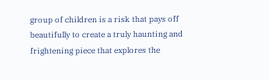group of children is a risk that pays off beautifully to create a truly haunting and frightening piece that explores the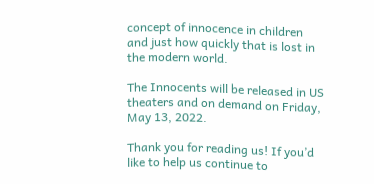concept of innocence in children and just how quickly that is lost in the modern world.

The Innocents will be released in US theaters and on demand on Friday, May 13, 2022.

Thank you for reading us! If you’d like to help us continue to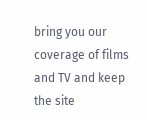bring you our coverage of films and TV and keep the site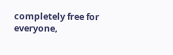completely free for everyone,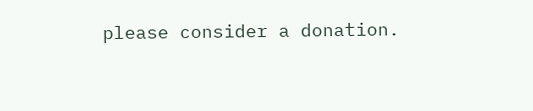please consider a donation.